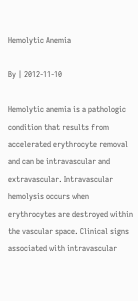Hemolytic Anemia

By | 2012-11-10

Hemolytic anemia is a pathologic condition that results from accelerated erythrocyte removal and can be intravascular and extravascular. Intravascular hemolysis occurs when erythrocytes are destroyed within the vascular space. Clinical signs associated with intravascular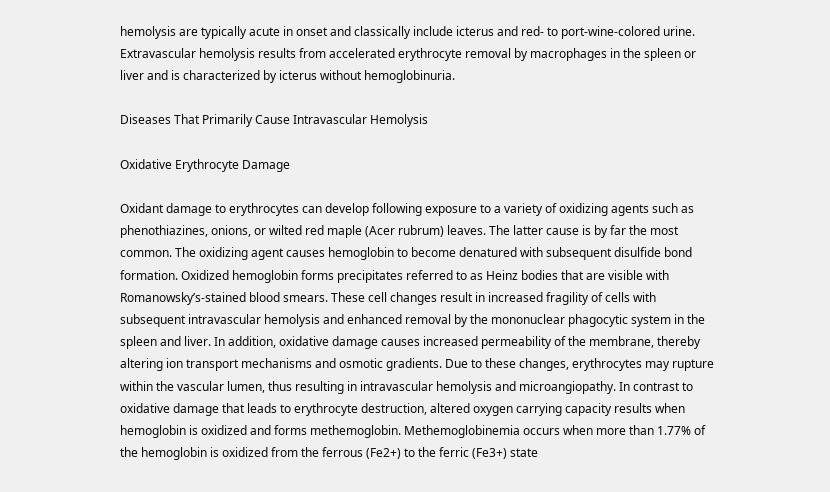hemolysis are typically acute in onset and classically include icterus and red- to port-wine-colored urine. Extravascular hemolysis results from accelerated erythrocyte removal by macrophages in the spleen or liver and is characterized by icterus without hemoglobinuria.

Diseases That Primarily Cause Intravascular Hemolysis

Oxidative Erythrocyte Damage

Oxidant damage to erythrocytes can develop following exposure to a variety of oxidizing agents such as phenothiazines, onions, or wilted red maple (Acer rubrum) leaves. The latter cause is by far the most common. The oxidizing agent causes hemoglobin to become denatured with subsequent disulfide bond formation. Oxidized hemoglobin forms precipitates referred to as Heinz bodies that are visible with Romanowsky’s-stained blood smears. These cell changes result in increased fragility of cells with subsequent intravascular hemolysis and enhanced removal by the mononuclear phagocytic system in the spleen and liver. In addition, oxidative damage causes increased permeability of the membrane, thereby altering ion transport mechanisms and osmotic gradients. Due to these changes, erythrocytes may rupture within the vascular lumen, thus resulting in intravascular hemolysis and microangiopathy. In contrast to oxidative damage that leads to erythrocyte destruction, altered oxygen carrying capacity results when hemoglobin is oxidized and forms methemoglobin. Methemoglobinemia occurs when more than 1.77% of the hemoglobin is oxidized from the ferrous (Fe2+) to the ferric (Fe3+) state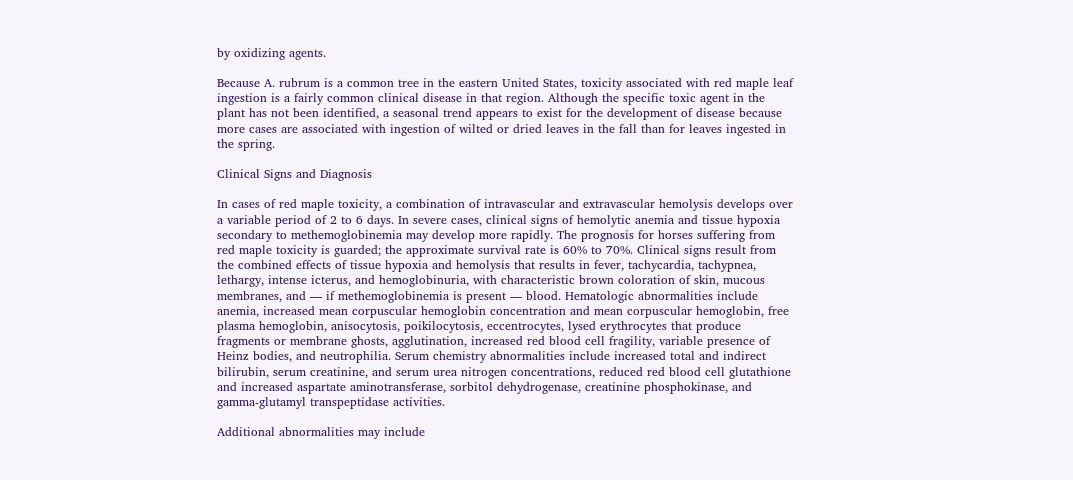by oxidizing agents.

Because A. rubrum is a common tree in the eastern United States, toxicity associated with red maple leaf ingestion is a fairly common clinical disease in that region. Although the specific toxic agent in the plant has not been identified, a seasonal trend appears to exist for the development of disease because more cases are associated with ingestion of wilted or dried leaves in the fall than for leaves ingested in the spring.

Clinical Signs and Diagnosis

In cases of red maple toxicity, a combination of intravascular and extravascular hemolysis develops over a variable period of 2 to 6 days. In severe cases, clinical signs of hemolytic anemia and tissue hypoxia secondary to methemoglobinemia may develop more rapidly. The prognosis for horses suffering from red maple toxicity is guarded; the approximate survival rate is 60% to 70%. Clinical signs result from the combined effects of tissue hypoxia and hemolysis that results in fever, tachycardia, tachypnea, lethargy, intense icterus, and hemoglobinuria, with characteristic brown coloration of skin, mucous membranes, and — if methemoglobinemia is present — blood. Hematologic abnormalities include anemia, increased mean corpuscular hemoglobin concentration and mean corpuscular hemoglobin, free plasma hemoglobin, anisocytosis, poikilocytosis, eccentrocytes, lysed erythrocytes that produce fragments or membrane ghosts, agglutination, increased red blood cell fragility, variable presence of Heinz bodies, and neutrophilia. Serum chemistry abnormalities include increased total and indirect bilirubin, serum creatinine, and serum urea nitrogen concentrations, reduced red blood cell glutathione and increased aspartate aminotransferase, sorbitol dehydrogenase, creatinine phosphokinase, and gamma-glutamyl transpeptidase activities.

Additional abnormalities may include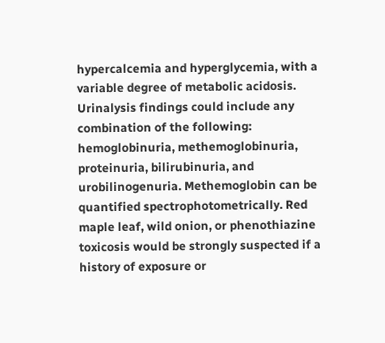hypercalcemia and hyperglycemia, with a variable degree of metabolic acidosis. Urinalysis findings could include any combination of the following: hemoglobinuria, methemoglobinuria, proteinuria, bilirubinuria, and urobilinogenuria. Methemoglobin can be quantified spectrophotometrically. Red maple leaf, wild onion, or phenothiazine toxicosis would be strongly suspected if a history of exposure or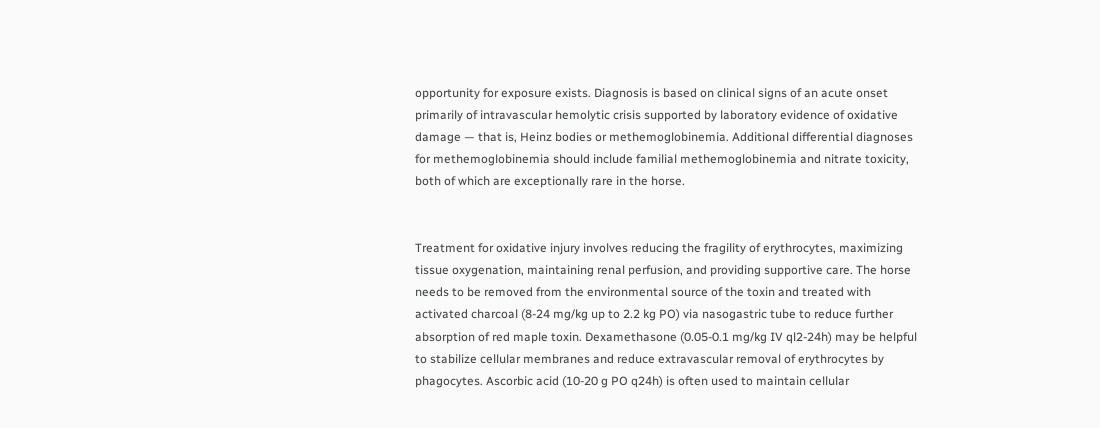opportunity for exposure exists. Diagnosis is based on clinical signs of an acute onset primarily of intravascular hemolytic crisis supported by laboratory evidence of oxidative damage — that is, Heinz bodies or methemoglobinemia. Additional differential diagnoses for methemoglobinemia should include familial methemoglobinemia and nitrate toxicity, both of which are exceptionally rare in the horse.


Treatment for oxidative injury involves reducing the fragility of erythrocytes, maximizing tissue oxygenation, maintaining renal perfusion, and providing supportive care. The horse needs to be removed from the environmental source of the toxin and treated with activated charcoal (8-24 mg/kg up to 2.2 kg PO) via nasogastric tube to reduce further absorption of red maple toxin. Dexamethasone (0.05-0.1 mg/kg IV ql2-24h) may be helpful to stabilize cellular membranes and reduce extravascular removal of erythrocytes by phagocytes. Ascorbic acid (10-20 g PO q24h) is often used to maintain cellular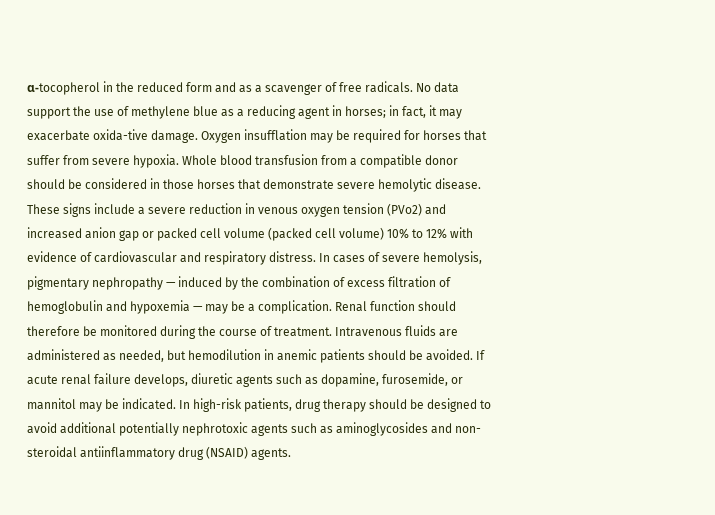α-tocopherol in the reduced form and as a scavenger of free radicals. No data support the use of methylene blue as a reducing agent in horses; in fact, it may exacerbate oxida-tive damage. Oxygen insufflation may be required for horses that suffer from severe hypoxia. Whole blood transfusion from a compatible donor should be considered in those horses that demonstrate severe hemolytic disease. These signs include a severe reduction in venous oxygen tension (PVo2) and increased anion gap or packed cell volume (packed cell volume) 10% to 12% with evidence of cardiovascular and respiratory distress. In cases of severe hemolysis, pigmentary nephropathy — induced by the combination of excess filtration of hemoglobulin and hypoxemia — may be a complication. Renal function should therefore be monitored during the course of treatment. Intravenous fluids are administered as needed, but hemodilution in anemic patients should be avoided. If acute renal failure develops, diuretic agents such as dopamine, furosemide, or mannitol may be indicated. In high-risk patients, drug therapy should be designed to avoid additional potentially nephrotoxic agents such as aminoglycosides and non-steroidal antiinflammatory drug (NSAID) agents.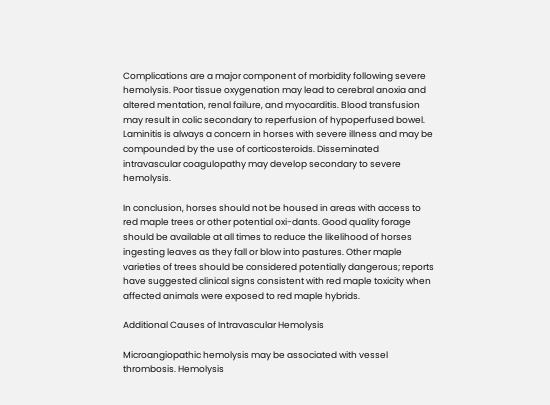Complications are a major component of morbidity following severe hemolysis. Poor tissue oxygenation may lead to cerebral anoxia and altered mentation, renal failure, and myocarditis. Blood transfusion may result in colic secondary to reperfusion of hypoperfused bowel. Laminitis is always a concern in horses with severe illness and may be compounded by the use of corticosteroids. Disseminated intravascular coagulopathy may develop secondary to severe hemolysis.

In conclusion, horses should not be housed in areas with access to red maple trees or other potential oxi-dants. Good quality forage should be available at all times to reduce the likelihood of horses ingesting leaves as they fall or blow into pastures. Other maple varieties of trees should be considered potentially dangerous; reports have suggested clinical signs consistent with red maple toxicity when affected animals were exposed to red maple hybrids.

Additional Causes of Intravascular Hemolysis

Microangiopathic hemolysis may be associated with vessel thrombosis. Hemolysis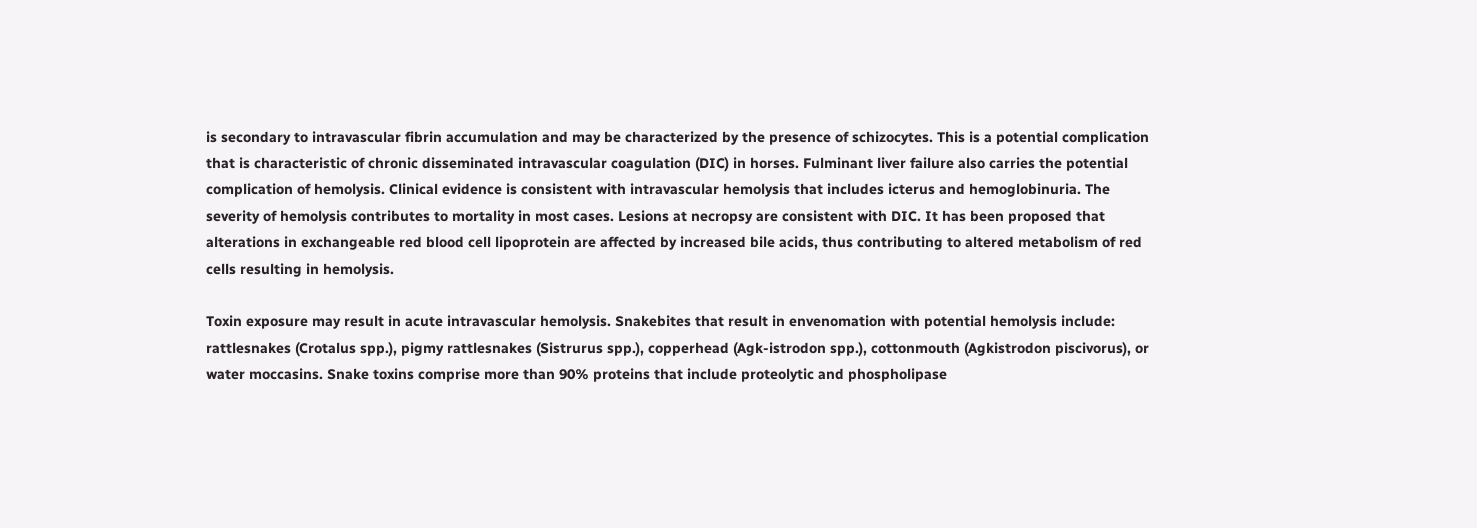is secondary to intravascular fibrin accumulation and may be characterized by the presence of schizocytes. This is a potential complication that is characteristic of chronic disseminated intravascular coagulation (DIC) in horses. Fulminant liver failure also carries the potential complication of hemolysis. Clinical evidence is consistent with intravascular hemolysis that includes icterus and hemoglobinuria. The severity of hemolysis contributes to mortality in most cases. Lesions at necropsy are consistent with DIC. It has been proposed that alterations in exchangeable red blood cell lipoprotein are affected by increased bile acids, thus contributing to altered metabolism of red cells resulting in hemolysis.

Toxin exposure may result in acute intravascular hemolysis. Snakebites that result in envenomation with potential hemolysis include: rattlesnakes (Crotalus spp.), pigmy rattlesnakes (Sistrurus spp.), copperhead (Agk-istrodon spp.), cottonmouth (Agkistrodon piscivorus), or water moccasins. Snake toxins comprise more than 90% proteins that include proteolytic and phospholipase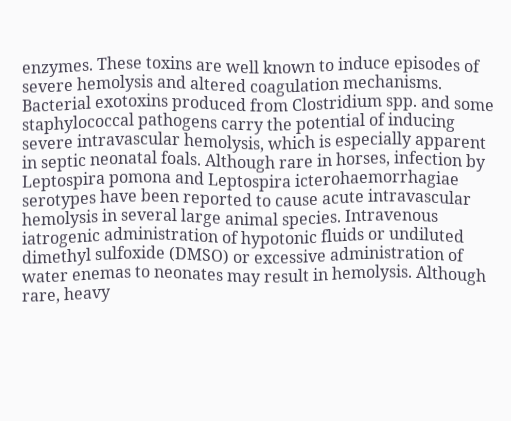enzymes. These toxins are well known to induce episodes of severe hemolysis and altered coagulation mechanisms. Bacterial exotoxins produced from Clostridium spp. and some staphylococcal pathogens carry the potential of inducing severe intravascular hemolysis, which is especially apparent in septic neonatal foals. Although rare in horses, infection by Leptospira pomona and Leptospira icterohaemorrhagiae serotypes have been reported to cause acute intravascular hemolysis in several large animal species. Intravenous iatrogenic administration of hypotonic fluids or undiluted dimethyl sulfoxide (DMSO) or excessive administration of water enemas to neonates may result in hemolysis. Although rare, heavy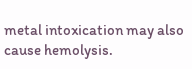metal intoxication may also cause hemolysis.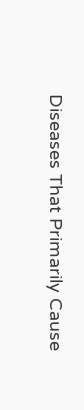Diseases That Primarily Cause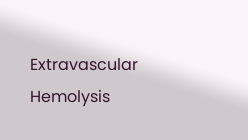Extravascular Hemolysis